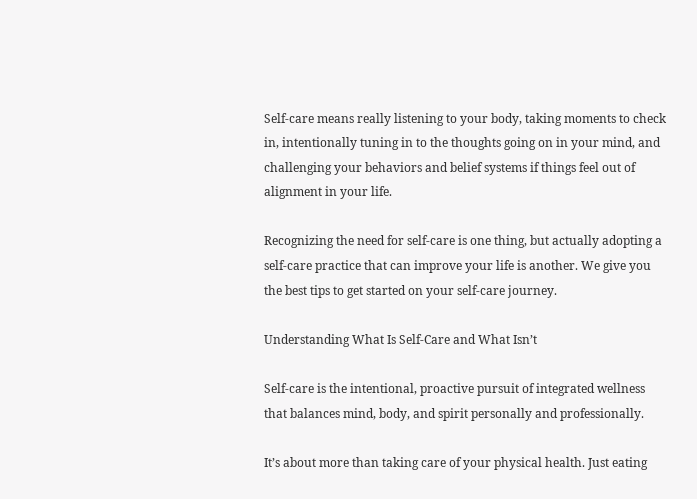Self-care means really listening to your body, taking moments to check in, intentionally tuning in to the thoughts going on in your mind, and challenging your behaviors and belief systems if things feel out of alignment in your life.

Recognizing the need for self-care is one thing, but actually adopting a self-care practice that can improve your life is another. We give you the best tips to get started on your self-care journey.

Understanding What Is Self-Care and What Isn’t

Self-care is the intentional, proactive pursuit of integrated wellness that balances mind, body, and spirit personally and professionally.

It’s about more than taking care of your physical health. Just eating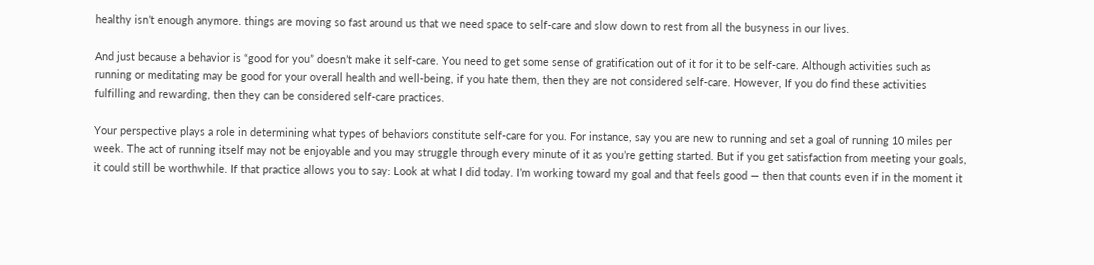healthy isn’t enough anymore. things are moving so fast around us that we need space to self-care and slow down to rest from all the busyness in our lives.

And just because a behavior is “good for you” doesn’t make it self-care. You need to get some sense of gratification out of it for it to be self-care. Although activities such as running or meditating may be good for your overall health and well-being, if you hate them, then they are not considered self-care. However, If you do find these activities fulfilling and rewarding, then they can be considered self-care practices.

Your perspective plays a role in determining what types of behaviors constitute self-care for you. For instance, say you are new to running and set a goal of running 10 miles per week. The act of running itself may not be enjoyable and you may struggle through every minute of it as you’re getting started. But if you get satisfaction from meeting your goals, it could still be worthwhile. If that practice allows you to say: Look at what I did today. I’m working toward my goal and that feels good — then that counts even if in the moment it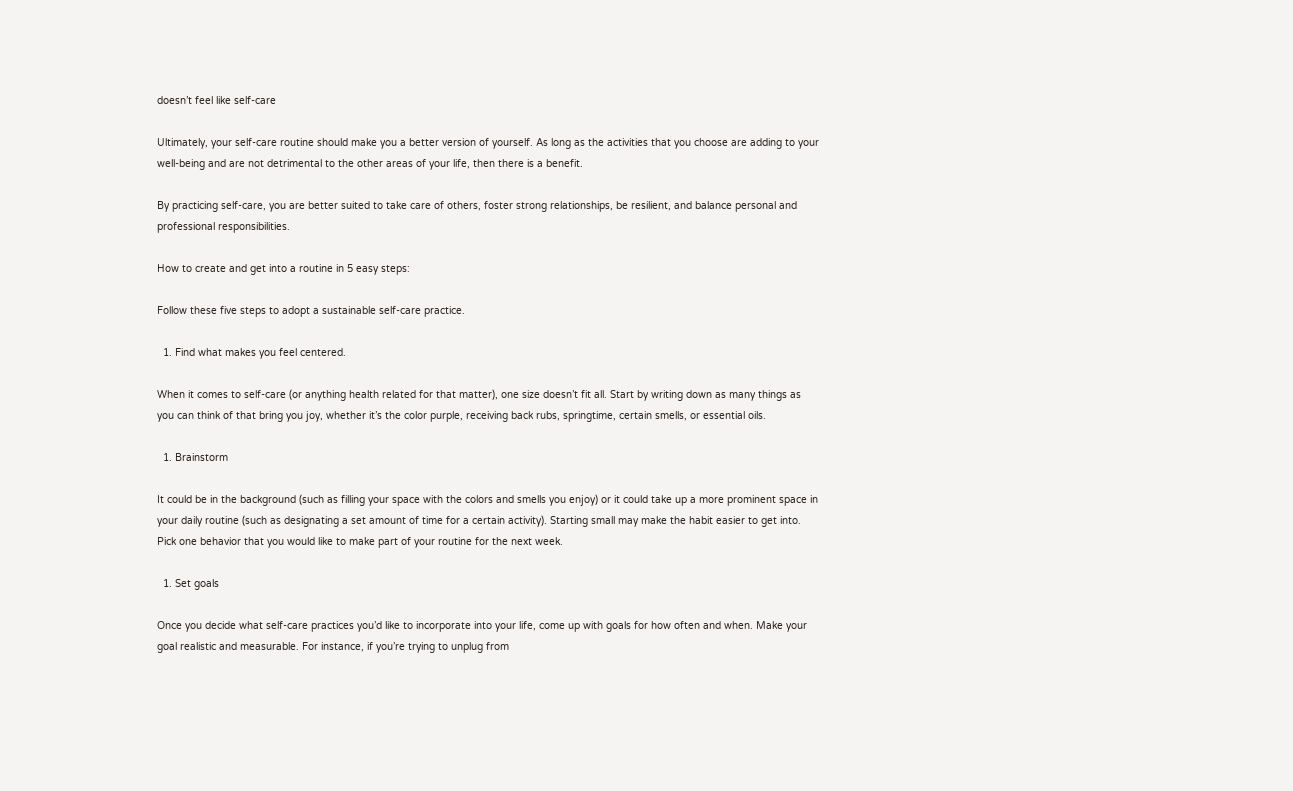doesn’t feel like self-care

Ultimately, your self-care routine should make you a better version of yourself. As long as the activities that you choose are adding to your well-being and are not detrimental to the other areas of your life, then there is a benefit.

By practicing self-care, you are better suited to take care of others, foster strong relationships, be resilient, and balance personal and professional responsibilities.

How to create and get into a routine in 5 easy steps:

Follow these five steps to adopt a sustainable self-care practice.

  1. Find what makes you feel centered.

When it comes to self-care (or anything health related for that matter), one size doesn’t fit all. Start by writing down as many things as you can think of that bring you joy, whether it’s the color purple, receiving back rubs, springtime, certain smells, or essential oils.

  1. Brainstorm

It could be in the background (such as filling your space with the colors and smells you enjoy) or it could take up a more prominent space in your daily routine (such as designating a set amount of time for a certain activity). Starting small may make the habit easier to get into. Pick one behavior that you would like to make part of your routine for the next week.

  1. Set goals

Once you decide what self-care practices you’d like to incorporate into your life, come up with goals for how often and when. Make your goal realistic and measurable. For instance, if you’re trying to unplug from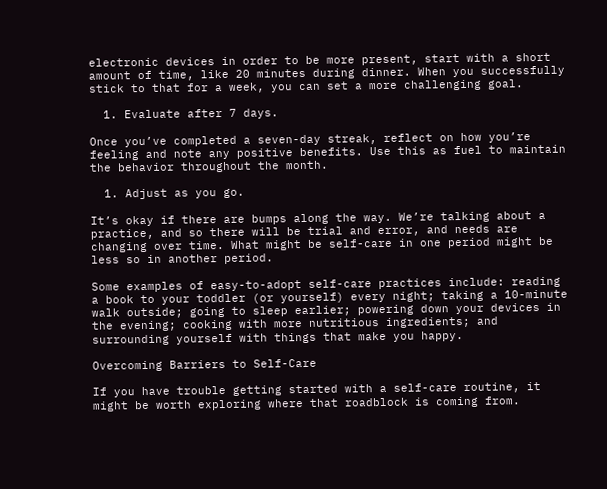electronic devices in order to be more present, start with a short amount of time, like 20 minutes during dinner. When you successfully stick to that for a week, you can set a more challenging goal.

  1. Evaluate after 7 days.

Once you’ve completed a seven-day streak, reflect on how you’re feeling and note any positive benefits. Use this as fuel to maintain the behavior throughout the month.

  1. Adjust as you go.

It’s okay if there are bumps along the way. We’re talking about a practice, and so there will be trial and error, and needs are changing over time. What might be self-care in one period might be less so in another period.

Some examples of easy-to-adopt self-care practices include: reading a book to your toddler (or yourself) every night; taking a 10-minute walk outside; going to sleep earlier; powering down your devices in the evening; cooking with more nutritious ingredients; and surrounding yourself with things that make you happy.

Overcoming Barriers to Self-Care

If you have trouble getting started with a self-care routine, it might be worth exploring where that roadblock is coming from.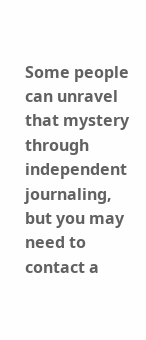Some people can unravel that mystery through independent journaling, but you may need to contact a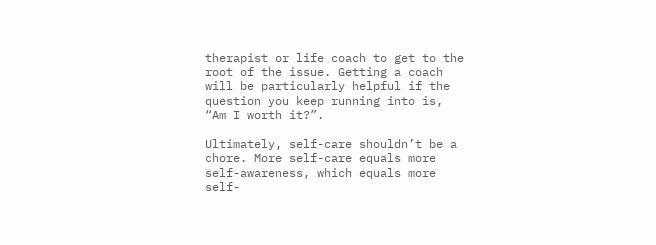therapist or life coach to get to the root of the issue. Getting a coach will be particularly helpful if the question you keep running into is, “Am I worth it?”.

Ultimately, self-care shouldn’t be a chore. More self-care equals more self-awareness, which equals more self-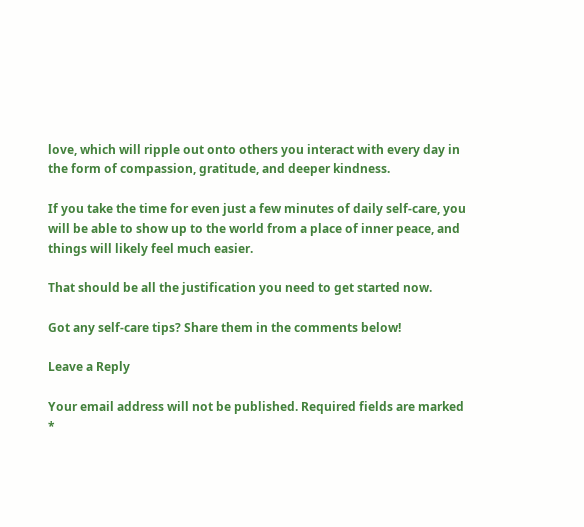love, which will ripple out onto others you interact with every day in the form of compassion, gratitude, and deeper kindness.

If you take the time for even just a few minutes of daily self-care, you will be able to show up to the world from a place of inner peace, and things will likely feel much easier.

That should be all the justification you need to get started now.

Got any self-care tips? Share them in the comments below!

Leave a Reply

Your email address will not be published. Required fields are marked *